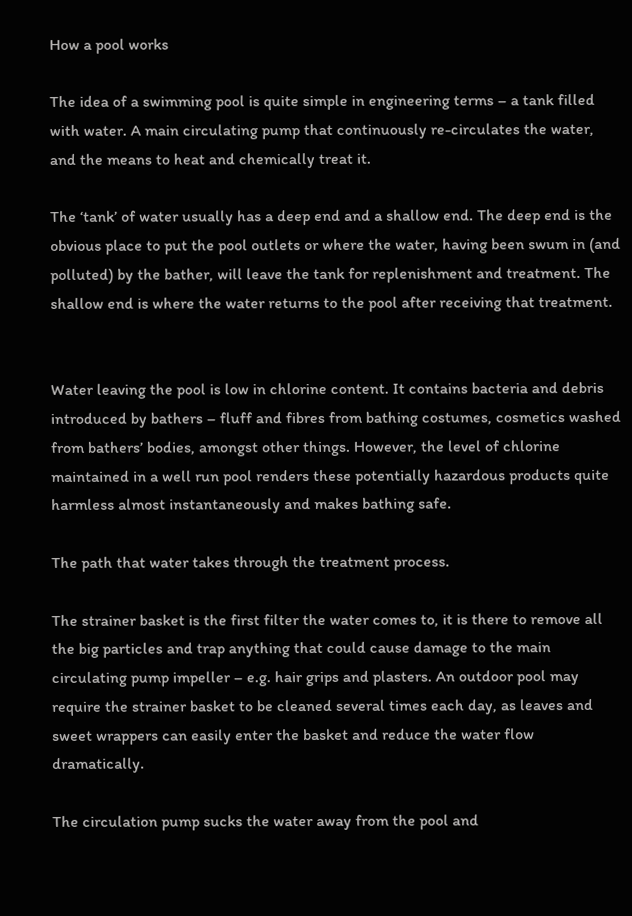How a pool works

The idea of a swimming pool is quite simple in engineering terms – a tank filled with water. A main circulating pump that continuously re-circulates the water, and the means to heat and chemically treat it.

The ‘tank’ of water usually has a deep end and a shallow end. The deep end is the obvious place to put the pool outlets or where the water, having been swum in (and polluted) by the bather, will leave the tank for replenishment and treatment. The shallow end is where the water returns to the pool after receiving that treatment.


Water leaving the pool is low in chlorine content. It contains bacteria and debris introduced by bathers – fluff and fibres from bathing costumes, cosmetics washed from bathers’ bodies, amongst other things. However, the level of chlorine maintained in a well run pool renders these potentially hazardous products quite harmless almost instantaneously and makes bathing safe.

The path that water takes through the treatment process.

The strainer basket is the first filter the water comes to, it is there to remove all the big particles and trap anything that could cause damage to the main circulating pump impeller – e.g. hair grips and plasters. An outdoor pool may require the strainer basket to be cleaned several times each day, as leaves and sweet wrappers can easily enter the basket and reduce the water flow dramatically.

The circulation pump sucks the water away from the pool and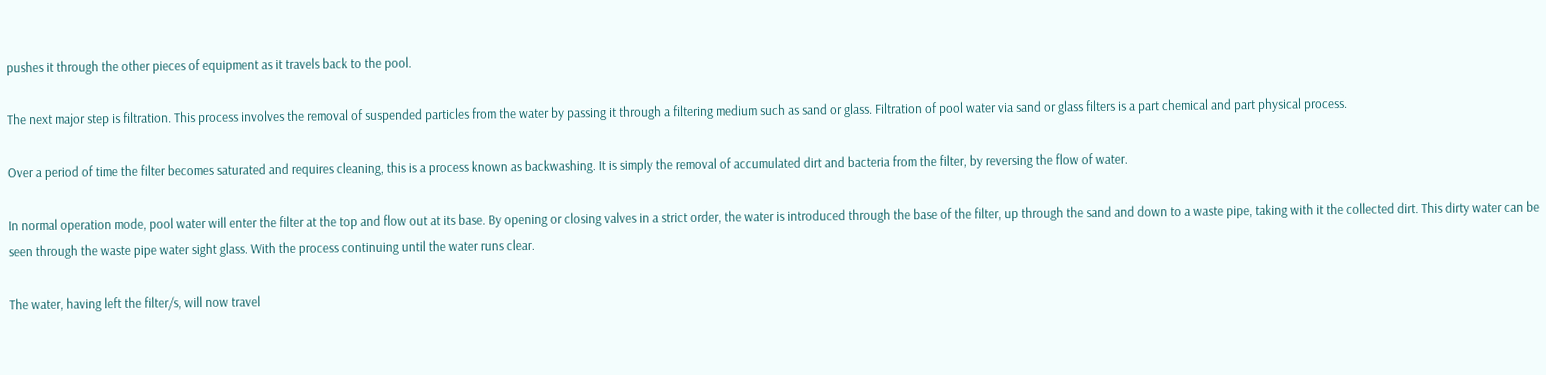pushes it through the other pieces of equipment as it travels back to the pool.

The next major step is filtration. This process involves the removal of suspended particles from the water by passing it through a filtering medium such as sand or glass. Filtration of pool water via sand or glass filters is a part chemical and part physical process.

Over a period of time the filter becomes saturated and requires cleaning, this is a process known as backwashing. It is simply the removal of accumulated dirt and bacteria from the filter, by reversing the flow of water.

In normal operation mode, pool water will enter the filter at the top and flow out at its base. By opening or closing valves in a strict order, the water is introduced through the base of the filter, up through the sand and down to a waste pipe, taking with it the collected dirt. This dirty water can be seen through the waste pipe water sight glass. With the process continuing until the water runs clear.

The water, having left the filter/s, will now travel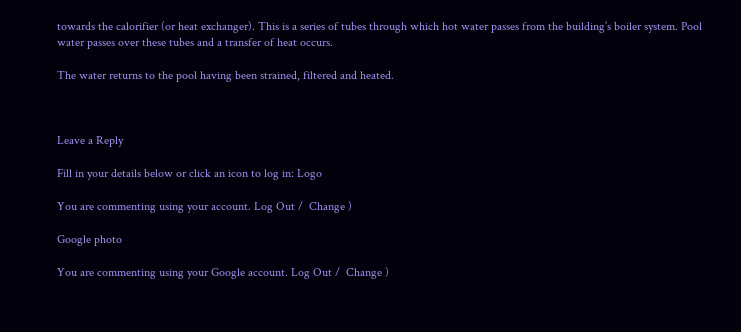towards the calorifier (or heat exchanger). This is a series of tubes through which hot water passes from the building’s boiler system. Pool water passes over these tubes and a transfer of heat occurs.

The water returns to the pool having been strained, filtered and heated.



Leave a Reply

Fill in your details below or click an icon to log in: Logo

You are commenting using your account. Log Out /  Change )

Google photo

You are commenting using your Google account. Log Out /  Change )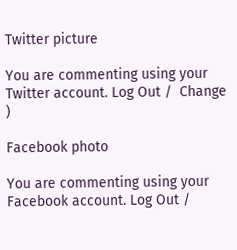Twitter picture

You are commenting using your Twitter account. Log Out /  Change )

Facebook photo

You are commenting using your Facebook account. Log Out /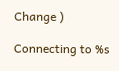Change )

Connecting to %s